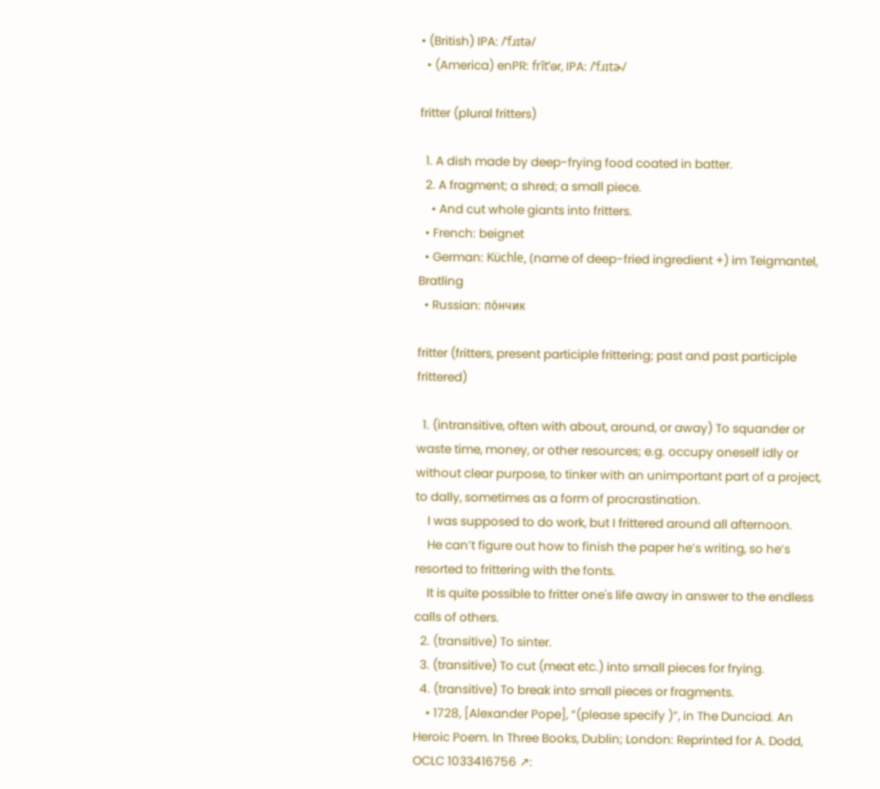• (British) IPA: /ˈfɹɪtə/
  • (America) enPR: frĭtʹər, IPA: /ˈfɹɪtɚ/

fritter (plural fritters)

  1. A dish made by deep-frying food coated in batter.
  2. A fragment; a shred; a small piece.
    • And cut whole giants into fritters.
  • French: beignet
  • German: Küchle, (name of deep-fried ingredient +) im Teigmantel, Bratling
  • Russian: по́нчик

fritter (fritters, present participle frittering; past and past participle frittered)

  1. (intransitive, often with about, around, or away) To squander or waste time, money, or other resources; e.g. occupy oneself idly or without clear purpose, to tinker with an unimportant part of a project, to dally, sometimes as a form of procrastination.
    I was supposed to do work, but I frittered around all afternoon.
    He can’t figure out how to finish the paper he’s writing, so he’s resorted to frittering with the fonts.
    It is quite possible to fritter one's life away in answer to the endless calls of others.
  2. (transitive) To sinter.
  3. (transitive) To cut (meat etc.) into small pieces for frying.
  4. (transitive) To break into small pieces or fragments.
    • 1728, [Alexander Pope], “(please specify )”, in The Dunciad. An Heroic Poem. In Three Books, Dublin; London: Reprinted for A. Dodd, OCLC 1033416756 ↗: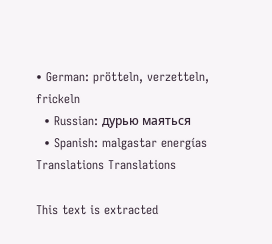• German: prötteln, verzetteln, frickeln
  • Russian: дурью маяться
  • Spanish: malgastar energías
Translations Translations

This text is extracted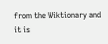from the Wiktionary and it is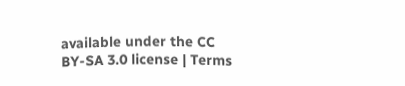available under the CC BY-SA 3.0 license | Terms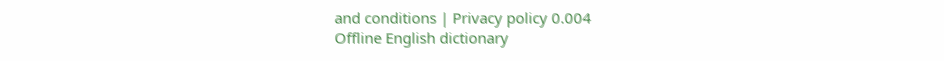and conditions | Privacy policy 0.004
Offline English dictionary